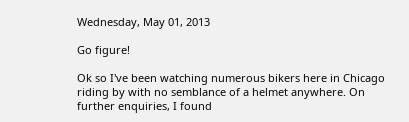Wednesday, May 01, 2013

Go figure!

Ok so I've been watching numerous bikers here in Chicago riding by with no semblance of a helmet anywhere. On further enquiries, I found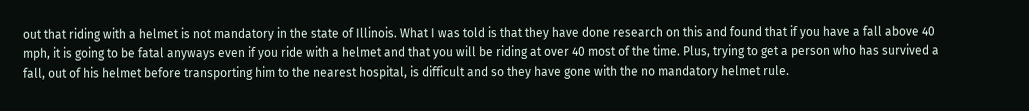out that riding with a helmet is not mandatory in the state of Illinois. What I was told is that they have done research on this and found that if you have a fall above 40 mph, it is going to be fatal anyways even if you ride with a helmet and that you will be riding at over 40 most of the time. Plus, trying to get a person who has survived a fall, out of his helmet before transporting him to the nearest hospital, is difficult and so they have gone with the no mandatory helmet rule.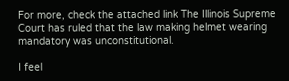For more, check the attached link The Illinois Supreme Court has ruled that the law making helmet wearing mandatory was unconstitutional.

I feel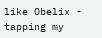like Obelix - tapping my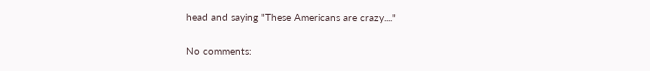head and saying "These Americans are crazy...."

No comments: